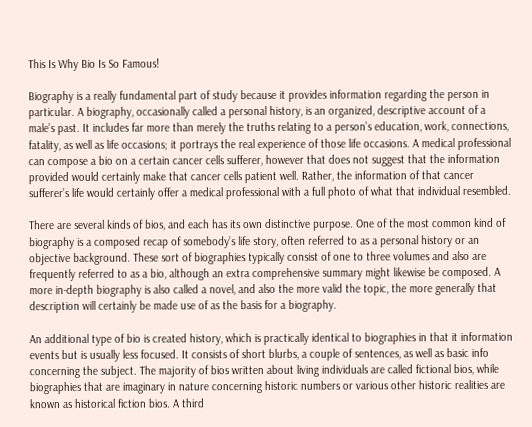This Is Why Bio Is So Famous!

Biography is a really fundamental part of study because it provides information regarding the person in particular. A biography, occasionally called a personal history, is an organized, descriptive account of a male’s past. It includes far more than merely the truths relating to a person’s education, work, connections, fatality, as well as life occasions; it portrays the real experience of those life occasions. A medical professional can compose a bio on a certain cancer cells sufferer, however that does not suggest that the information provided would certainly make that cancer cells patient well. Rather, the information of that cancer sufferer’s life would certainly offer a medical professional with a full photo of what that individual resembled.

There are several kinds of bios, and each has its own distinctive purpose. One of the most common kind of biography is a composed recap of somebody’s life story, often referred to as a personal history or an objective background. These sort of biographies typically consist of one to three volumes and also are frequently referred to as a bio, although an extra comprehensive summary might likewise be composed. A more in-depth biography is also called a novel, and also the more valid the topic, the more generally that description will certainly be made use of as the basis for a biography.

An additional type of bio is created history, which is practically identical to biographies in that it information events but is usually less focused. It consists of short blurbs, a couple of sentences, as well as basic info concerning the subject. The majority of bios written about living individuals are called fictional bios, while biographies that are imaginary in nature concerning historic numbers or various other historic realities are known as historical fiction bios. A third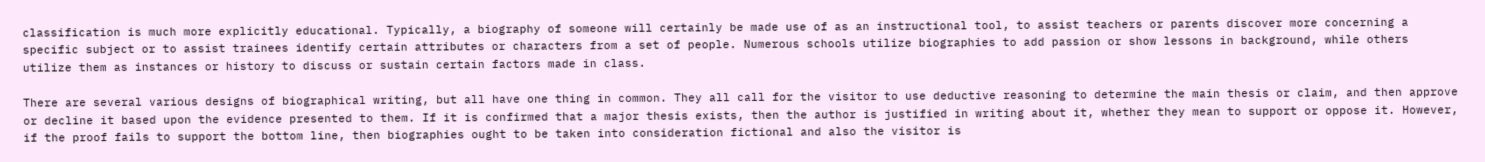classification is much more explicitly educational. Typically, a biography of someone will certainly be made use of as an instructional tool, to assist teachers or parents discover more concerning a specific subject or to assist trainees identify certain attributes or characters from a set of people. Numerous schools utilize biographies to add passion or show lessons in background, while others utilize them as instances or history to discuss or sustain certain factors made in class.

There are several various designs of biographical writing, but all have one thing in common. They all call for the visitor to use deductive reasoning to determine the main thesis or claim, and then approve or decline it based upon the evidence presented to them. If it is confirmed that a major thesis exists, then the author is justified in writing about it, whether they mean to support or oppose it. However, if the proof fails to support the bottom line, then biographies ought to be taken into consideration fictional and also the visitor is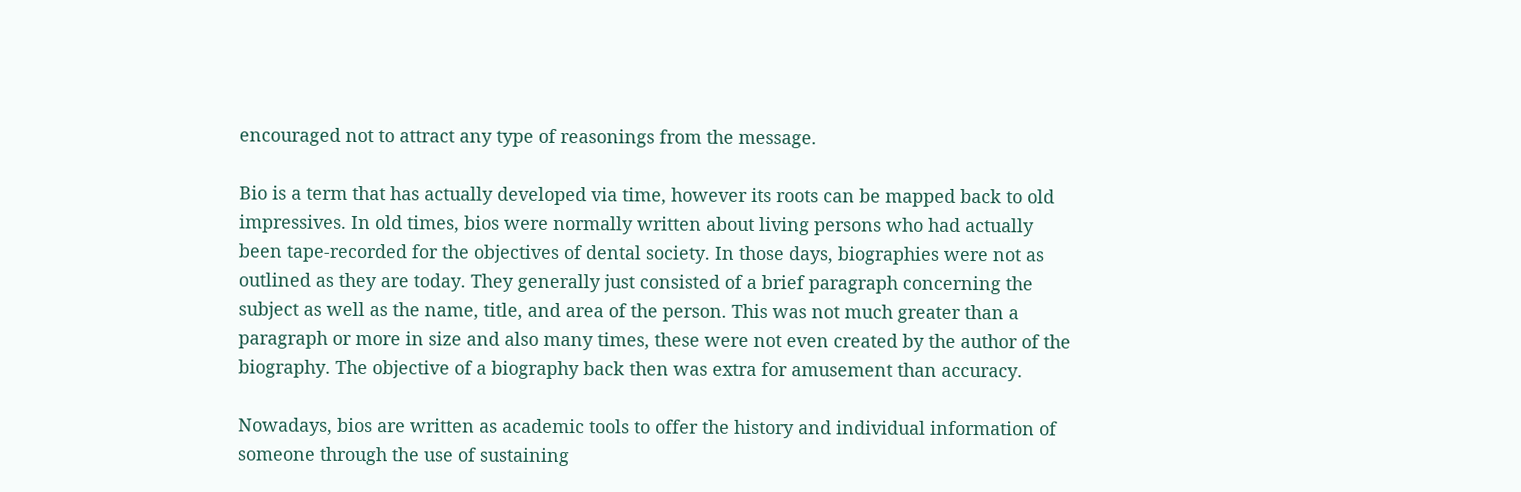encouraged not to attract any type of reasonings from the message.

Bio is a term that has actually developed via time, however its roots can be mapped back to old impressives. In old times, bios were normally written about living persons who had actually been tape-recorded for the objectives of dental society. In those days, biographies were not as outlined as they are today. They generally just consisted of a brief paragraph concerning the subject as well as the name, title, and area of the person. This was not much greater than a paragraph or more in size and also many times, these were not even created by the author of the biography. The objective of a biography back then was extra for amusement than accuracy.

Nowadays, bios are written as academic tools to offer the history and individual information of someone through the use of sustaining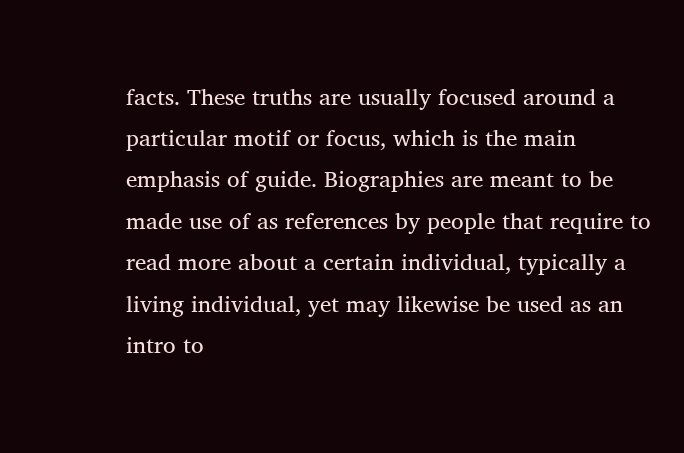facts. These truths are usually focused around a particular motif or focus, which is the main emphasis of guide. Biographies are meant to be made use of as references by people that require to read more about a certain individual, typically a living individual, yet may likewise be used as an intro to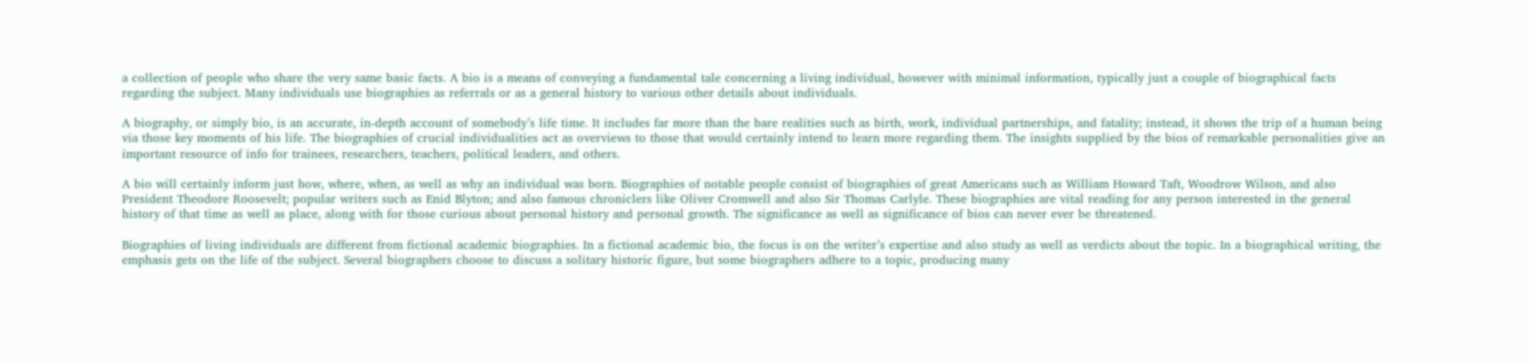a collection of people who share the very same basic facts. A bio is a means of conveying a fundamental tale concerning a living individual, however with minimal information, typically just a couple of biographical facts regarding the subject. Many individuals use biographies as referrals or as a general history to various other details about individuals.

A biography, or simply bio, is an accurate, in-depth account of somebody’s life time. It includes far more than the bare realities such as birth, work, individual partnerships, and fatality; instead, it shows the trip of a human being via those key moments of his life. The biographies of crucial individualities act as overviews to those that would certainly intend to learn more regarding them. The insights supplied by the bios of remarkable personalities give an important resource of info for trainees, researchers, teachers, political leaders, and others.

A bio will certainly inform just how, where, when, as well as why an individual was born. Biographies of notable people consist of biographies of great Americans such as William Howard Taft, Woodrow Wilson, and also President Theodore Roosevelt; popular writers such as Enid Blyton; and also famous chroniclers like Oliver Cromwell and also Sir Thomas Carlyle. These biographies are vital reading for any person interested in the general history of that time as well as place, along with for those curious about personal history and personal growth. The significance as well as significance of bios can never ever be threatened.

Biographies of living individuals are different from fictional academic biographies. In a fictional academic bio, the focus is on the writer’s expertise and also study as well as verdicts about the topic. In a biographical writing, the emphasis gets on the life of the subject. Several biographers choose to discuss a solitary historic figure, but some biographers adhere to a topic, producing many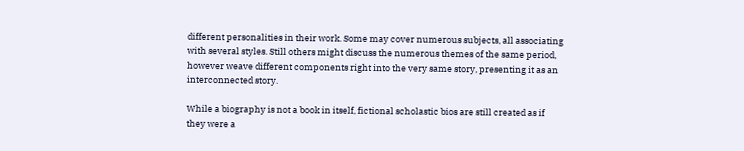different personalities in their work. Some may cover numerous subjects, all associating with several styles. Still others might discuss the numerous themes of the same period, however weave different components right into the very same story, presenting it as an interconnected story.

While a biography is not a book in itself, fictional scholastic bios are still created as if they were a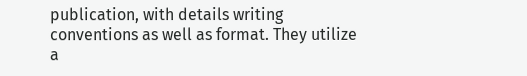publication, with details writing conventions as well as format. They utilize a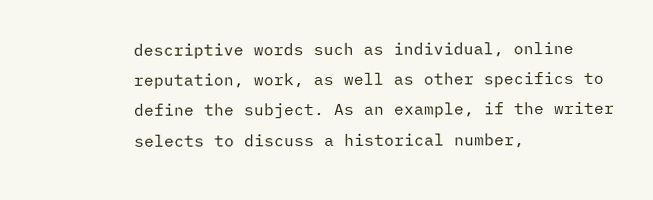descriptive words such as individual, online reputation, work, as well as other specifics to define the subject. As an example, if the writer selects to discuss a historical number,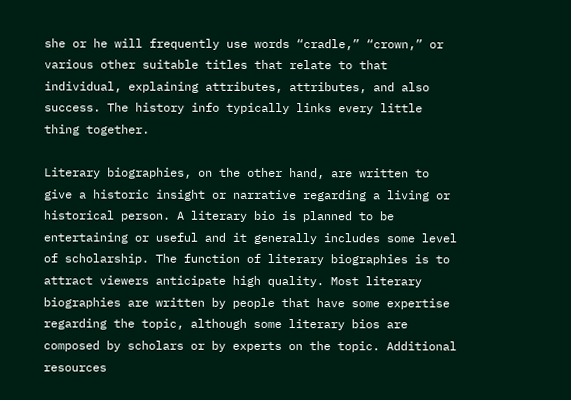she or he will frequently use words “cradle,” “crown,” or various other suitable titles that relate to that individual, explaining attributes, attributes, and also success. The history info typically links every little thing together.

Literary biographies, on the other hand, are written to give a historic insight or narrative regarding a living or historical person. A literary bio is planned to be entertaining or useful and it generally includes some level of scholarship. The function of literary biographies is to attract viewers anticipate high quality. Most literary biographies are written by people that have some expertise regarding the topic, although some literary bios are composed by scholars or by experts on the topic. Additional resources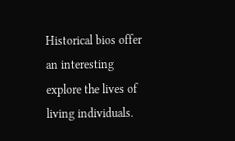Historical bios offer an interesting explore the lives of living individuals.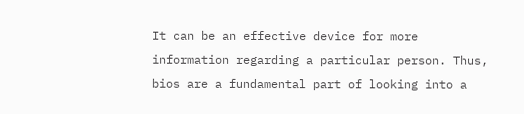It can be an effective device for more information regarding a particular person. Thus, bios are a fundamental part of looking into a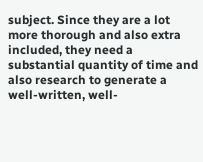subject. Since they are a lot more thorough and also extra included, they need a substantial quantity of time and also research to generate a well-written, well-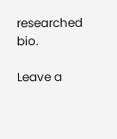researched bio.

Leave a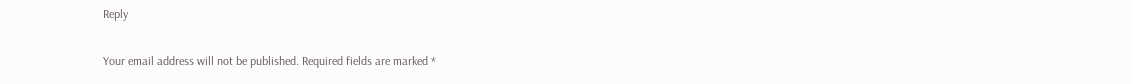Reply

Your email address will not be published. Required fields are marked *